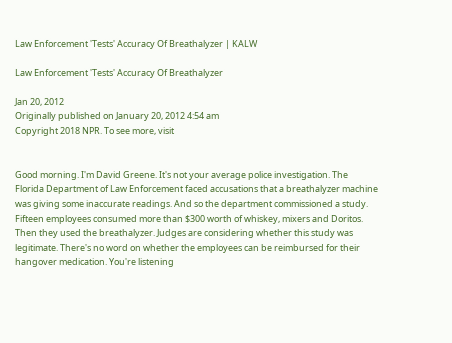Law Enforcement 'Tests' Accuracy Of Breathalyzer | KALW

Law Enforcement 'Tests' Accuracy Of Breathalyzer

Jan 20, 2012
Originally published on January 20, 2012 4:54 am
Copyright 2018 NPR. To see more, visit


Good morning. I'm David Greene. It's not your average police investigation. The Florida Department of Law Enforcement faced accusations that a breathalyzer machine was giving some inaccurate readings. And so the department commissioned a study. Fifteen employees consumed more than $300 worth of whiskey, mixers and Doritos. Then they used the breathalyzer. Judges are considering whether this study was legitimate. There's no word on whether the employees can be reimbursed for their hangover medication. You're listening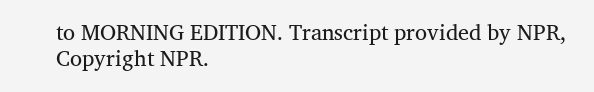to MORNING EDITION. Transcript provided by NPR, Copyright NPR.